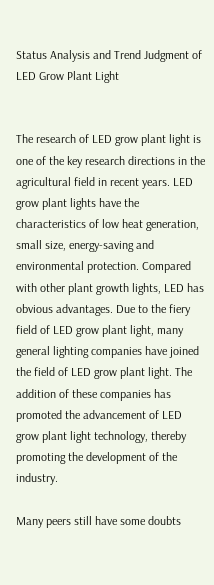Status Analysis and Trend Judgment of LED Grow Plant Light


The research of LED grow plant light is one of the key research directions in the agricultural field in recent years. LED grow plant lights have the characteristics of low heat generation, small size, energy-saving and environmental protection. Compared with other plant growth lights, LED has obvious advantages. Due to the fiery field of LED grow plant light, many general lighting companies have joined the field of LED grow plant light. The addition of these companies has promoted the advancement of LED grow plant light technology, thereby promoting the development of the industry.

Many peers still have some doubts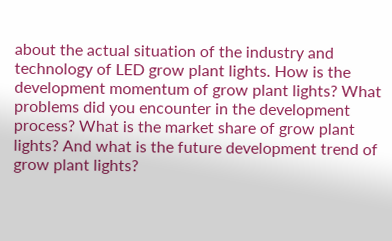about the actual situation of the industry and technology of LED grow plant lights. How is the development momentum of grow plant lights? What problems did you encounter in the development process? What is the market share of grow plant lights? And what is the future development trend of grow plant lights?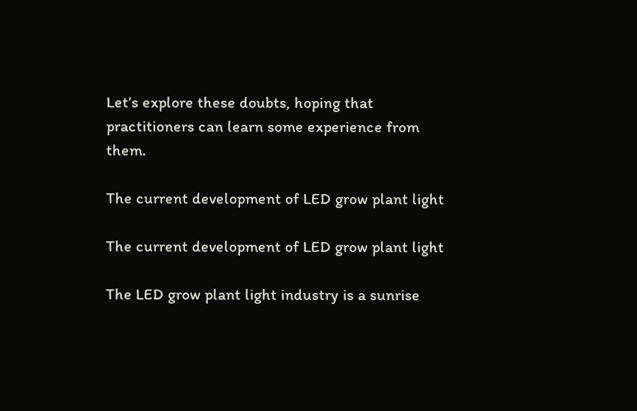Let’s explore these doubts, hoping that practitioners can learn some experience from them.

The current development of LED grow plant light

The current development of LED grow plant light

The LED grow plant light industry is a sunrise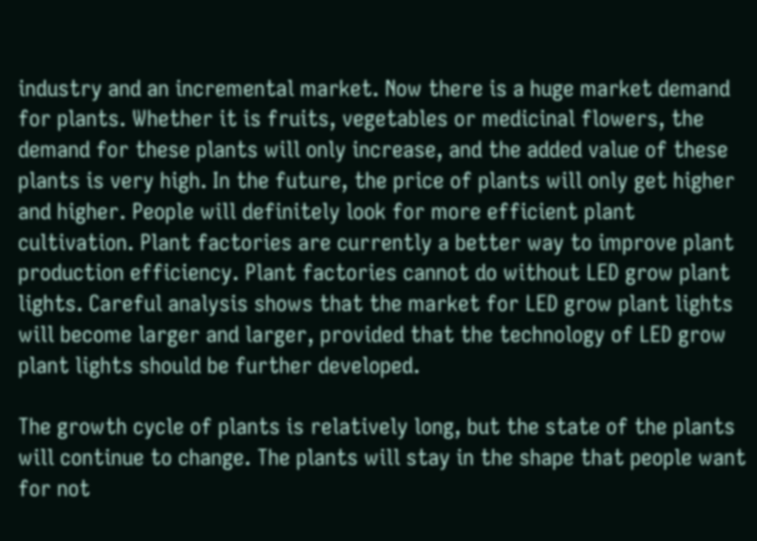industry and an incremental market. Now there is a huge market demand for plants. Whether it is fruits, vegetables or medicinal flowers, the demand for these plants will only increase, and the added value of these plants is very high. In the future, the price of plants will only get higher and higher. People will definitely look for more efficient plant cultivation. Plant factories are currently a better way to improve plant production efficiency. Plant factories cannot do without LED grow plant lights. Careful analysis shows that the market for LED grow plant lights will become larger and larger, provided that the technology of LED grow plant lights should be further developed.

The growth cycle of plants is relatively long, but the state of the plants will continue to change. The plants will stay in the shape that people want for not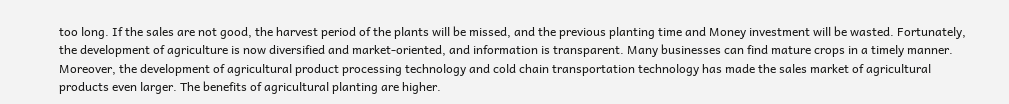too long. If the sales are not good, the harvest period of the plants will be missed, and the previous planting time and Money investment will be wasted. Fortunately, the development of agriculture is now diversified and market-oriented, and information is transparent. Many businesses can find mature crops in a timely manner. Moreover, the development of agricultural product processing technology and cold chain transportation technology has made the sales market of agricultural products even larger. The benefits of agricultural planting are higher.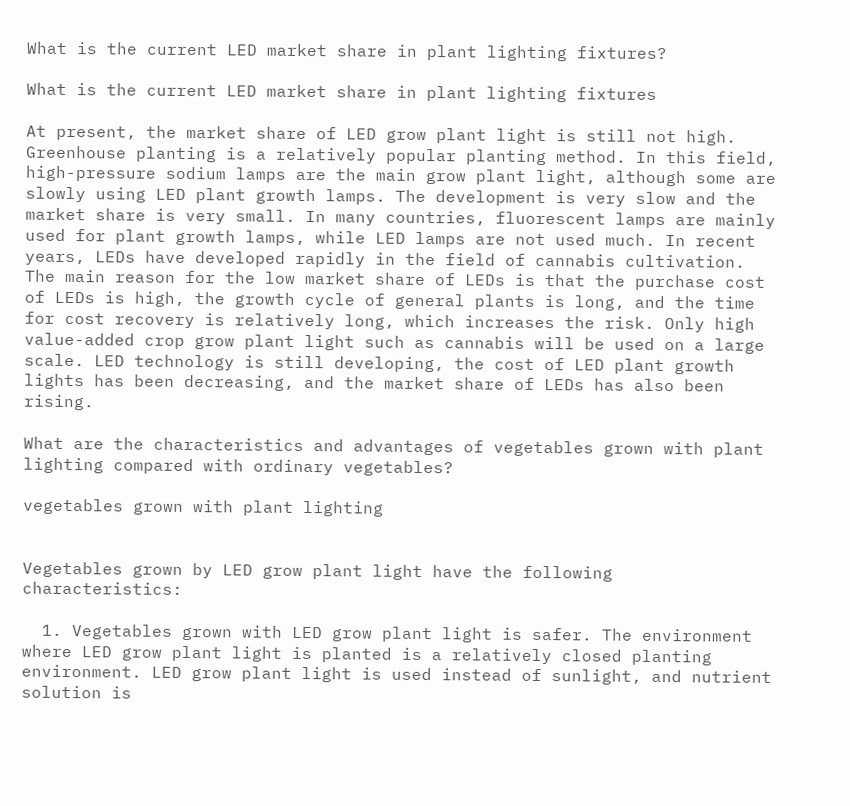What is the current LED market share in plant lighting fixtures?

What is the current LED market share in plant lighting fixtures

At present, the market share of LED grow plant light is still not high. Greenhouse planting is a relatively popular planting method. In this field, high-pressure sodium lamps are the main grow plant light, although some are slowly using LED plant growth lamps. The development is very slow and the market share is very small. In many countries, fluorescent lamps are mainly used for plant growth lamps, while LED lamps are not used much. In recent years, LEDs have developed rapidly in the field of cannabis cultivation. The main reason for the low market share of LEDs is that the purchase cost of LEDs is high, the growth cycle of general plants is long, and the time for cost recovery is relatively long, which increases the risk. Only high value-added crop grow plant light such as cannabis will be used on a large scale. LED technology is still developing, the cost of LED plant growth lights has been decreasing, and the market share of LEDs has also been rising.

What are the characteristics and advantages of vegetables grown with plant lighting compared with ordinary vegetables?

vegetables grown with plant lighting


Vegetables grown by LED grow plant light have the following characteristics:

  1. Vegetables grown with LED grow plant light is safer. The environment where LED grow plant light is planted is a relatively closed planting environment. LED grow plant light is used instead of sunlight, and nutrient solution is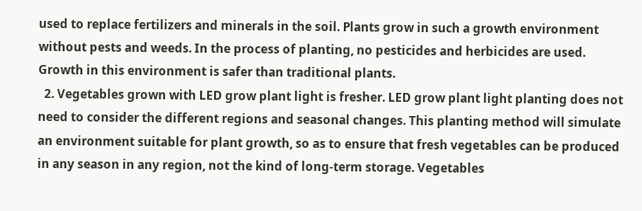used to replace fertilizers and minerals in the soil. Plants grow in such a growth environment without pests and weeds. In the process of planting, no pesticides and herbicides are used. Growth in this environment is safer than traditional plants.
  2. Vegetables grown with LED grow plant light is fresher. LED grow plant light planting does not need to consider the different regions and seasonal changes. This planting method will simulate an environment suitable for plant growth, so as to ensure that fresh vegetables can be produced in any season in any region, not the kind of long-term storage. Vegetables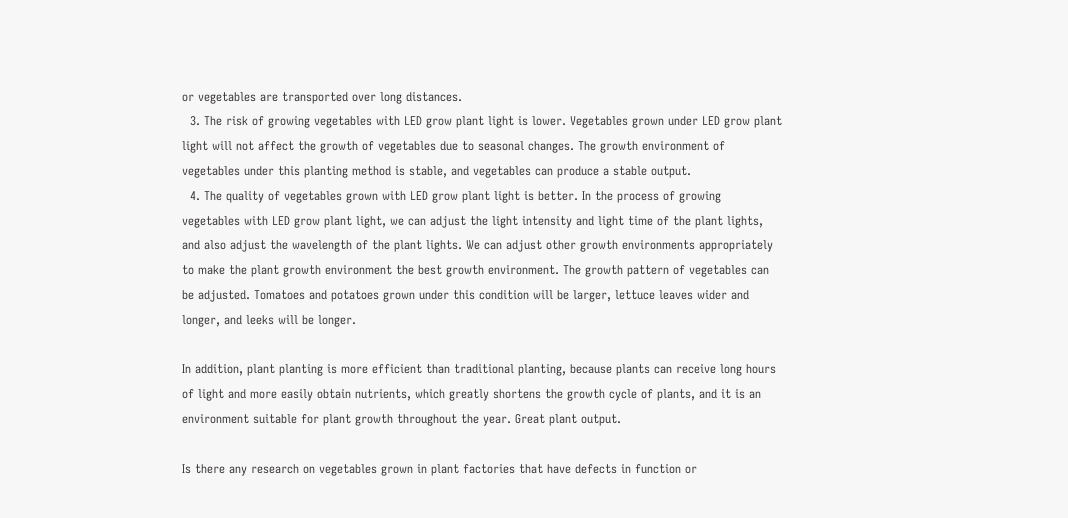or vegetables are transported over long distances.
  3. The risk of growing vegetables with LED grow plant light is lower. Vegetables grown under LED grow plant light will not affect the growth of vegetables due to seasonal changes. The growth environment of vegetables under this planting method is stable, and vegetables can produce a stable output.
  4. The quality of vegetables grown with LED grow plant light is better. In the process of growing vegetables with LED grow plant light, we can adjust the light intensity and light time of the plant lights, and also adjust the wavelength of the plant lights. We can adjust other growth environments appropriately to make the plant growth environment the best growth environment. The growth pattern of vegetables can be adjusted. Tomatoes and potatoes grown under this condition will be larger, lettuce leaves wider and longer, and leeks will be longer.

In addition, plant planting is more efficient than traditional planting, because plants can receive long hours of light and more easily obtain nutrients, which greatly shortens the growth cycle of plants, and it is an environment suitable for plant growth throughout the year. Great plant output.

Is there any research on vegetables grown in plant factories that have defects in function or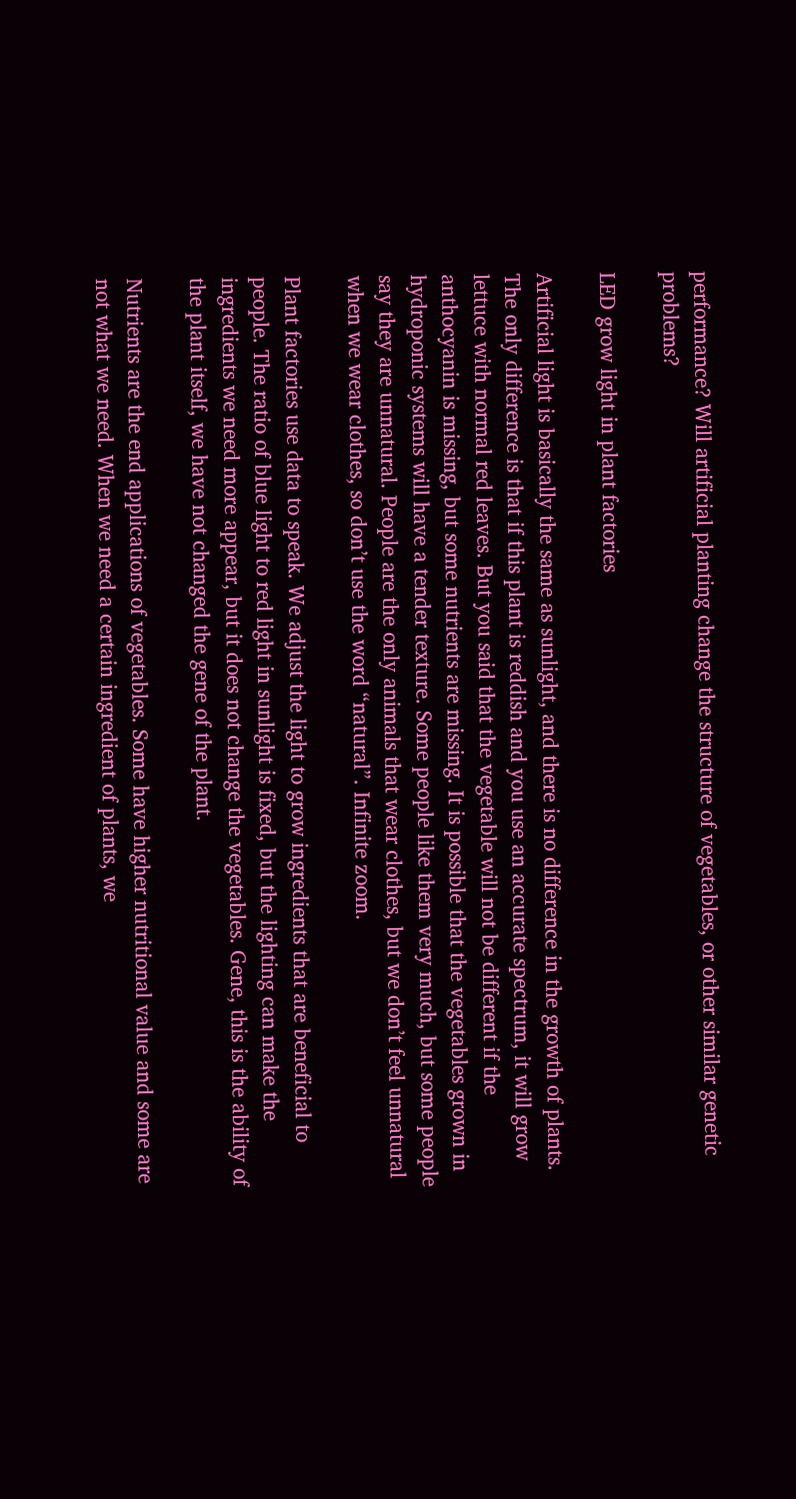performance? Will artificial planting change the structure of vegetables, or other similar genetic problems?

LED grow light in plant factories

Artificial light is basically the same as sunlight, and there is no difference in the growth of plants. The only difference is that if this plant is reddish and you use an accurate spectrum, it will grow lettuce with normal red leaves. But you said that the vegetable will not be different if the anthocyanin is missing, but some nutrients are missing. It is possible that the vegetables grown in hydroponic systems will have a tender texture. Some people like them very much, but some people say they are unnatural. People are the only animals that wear clothes, but we don’t feel unnatural when we wear clothes, so don’t use the word “natural”. Infinite zoom.

Plant factories use data to speak. We adjust the light to grow ingredients that are beneficial to people. The ratio of blue light to red light in sunlight is fixed, but the lighting can make the ingredients we need more appear, but it does not change the vegetables. Gene, this is the ability of the plant itself, we have not changed the gene of the plant.

Nutrients are the end applications of vegetables. Some have higher nutritional value and some are not what we need. When we need a certain ingredient of plants, we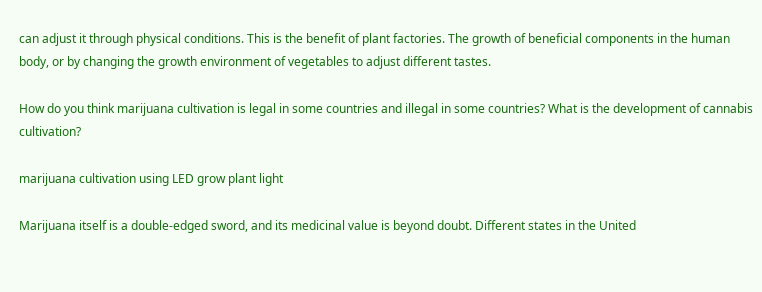can adjust it through physical conditions. This is the benefit of plant factories. The growth of beneficial components in the human body, or by changing the growth environment of vegetables to adjust different tastes.

How do you think marijuana cultivation is legal in some countries and illegal in some countries? What is the development of cannabis cultivation?

marijuana cultivation using LED grow plant light

Marijuana itself is a double-edged sword, and its medicinal value is beyond doubt. Different states in the United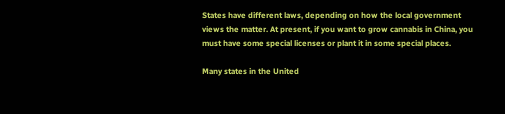States have different laws, depending on how the local government views the matter. At present, if you want to grow cannabis in China, you must have some special licenses or plant it in some special places.

Many states in the United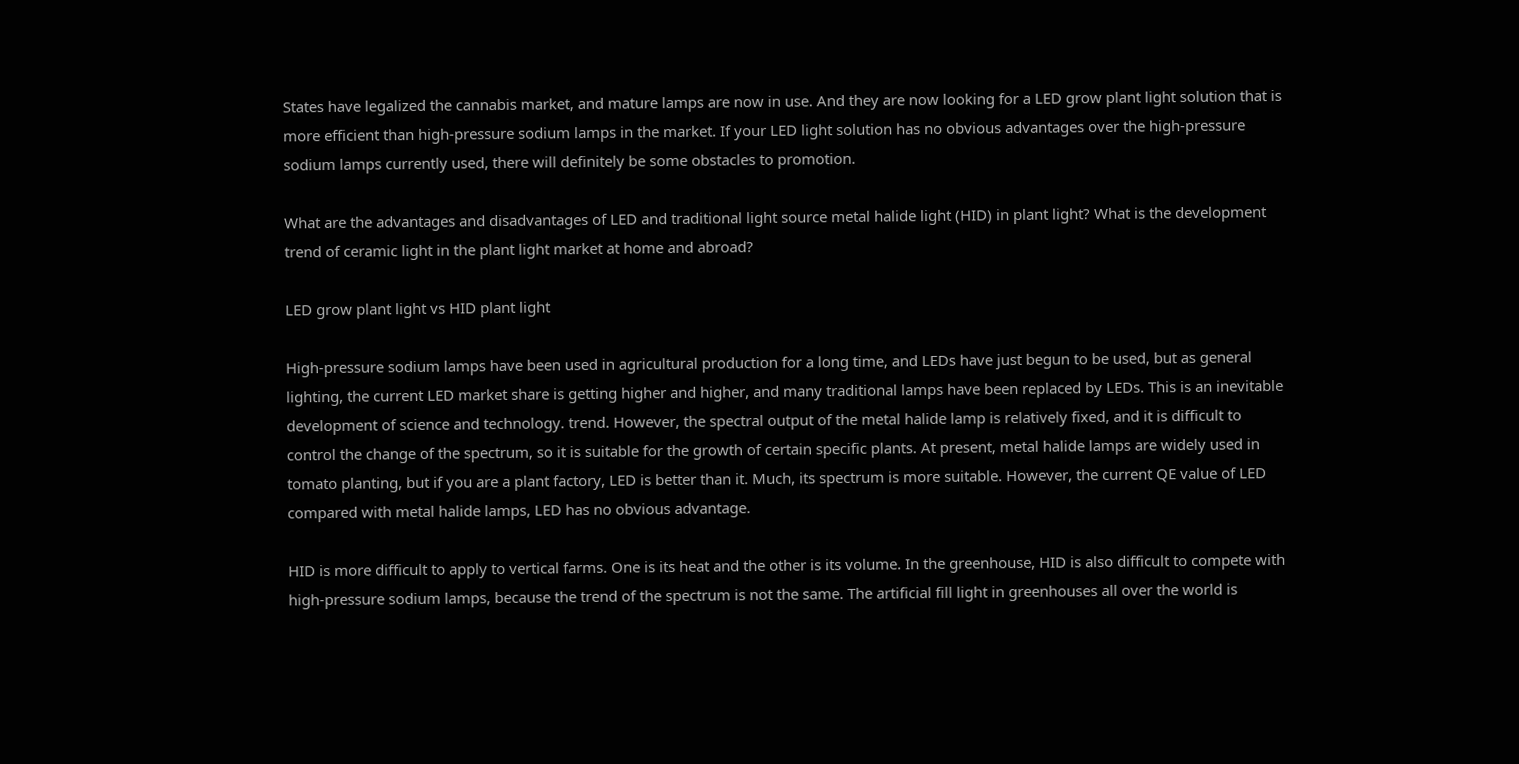States have legalized the cannabis market, and mature lamps are now in use. And they are now looking for a LED grow plant light solution that is more efficient than high-pressure sodium lamps in the market. If your LED light solution has no obvious advantages over the high-pressure sodium lamps currently used, there will definitely be some obstacles to promotion.

What are the advantages and disadvantages of LED and traditional light source metal halide light (HID) in plant light? What is the development trend of ceramic light in the plant light market at home and abroad?

LED grow plant light vs HID plant light

High-pressure sodium lamps have been used in agricultural production for a long time, and LEDs have just begun to be used, but as general lighting, the current LED market share is getting higher and higher, and many traditional lamps have been replaced by LEDs. This is an inevitable development of science and technology. trend. However, the spectral output of the metal halide lamp is relatively fixed, and it is difficult to control the change of the spectrum, so it is suitable for the growth of certain specific plants. At present, metal halide lamps are widely used in tomato planting, but if you are a plant factory, LED is better than it. Much, its spectrum is more suitable. However, the current QE value of LED compared with metal halide lamps, LED has no obvious advantage.

HID is more difficult to apply to vertical farms. One is its heat and the other is its volume. In the greenhouse, HID is also difficult to compete with high-pressure sodium lamps, because the trend of the spectrum is not the same. The artificial fill light in greenhouses all over the world is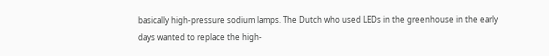basically high-pressure sodium lamps. The Dutch who used LEDs in the greenhouse in the early days wanted to replace the high-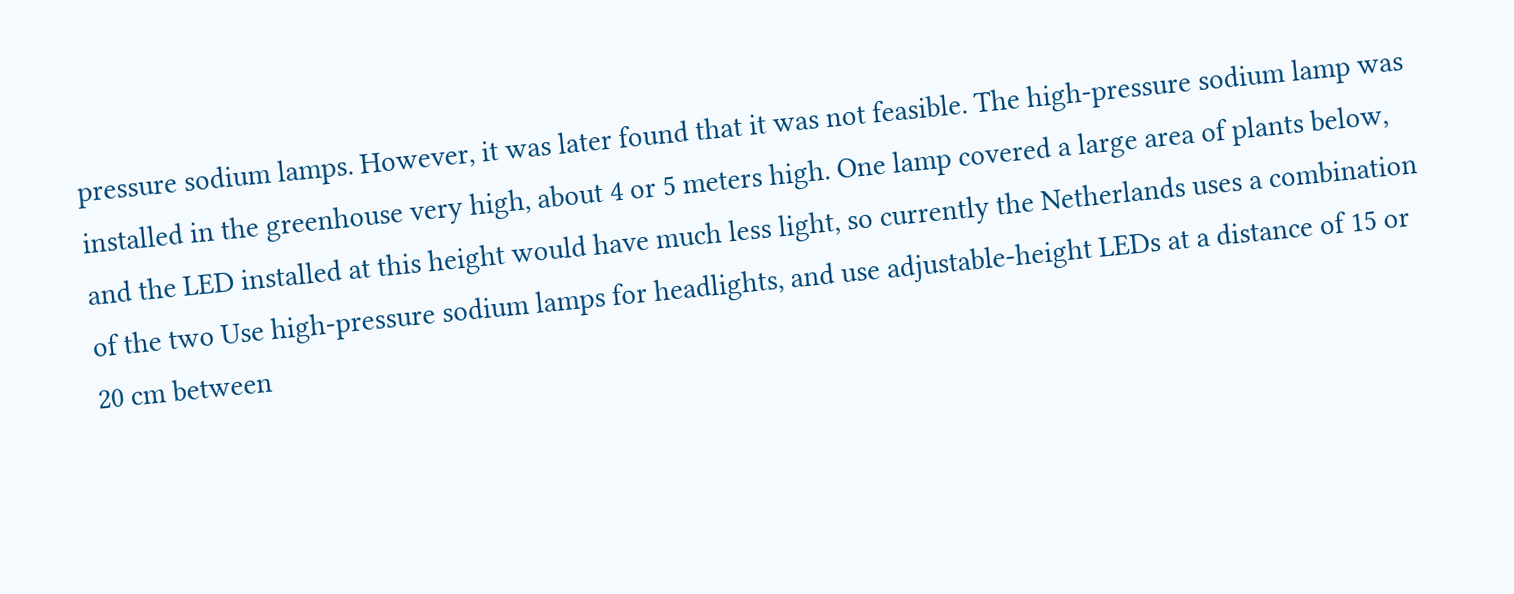pressure sodium lamps. However, it was later found that it was not feasible. The high-pressure sodium lamp was installed in the greenhouse very high, about 4 or 5 meters high. One lamp covered a large area of plants below, and the LED installed at this height would have much less light, so currently the Netherlands uses a combination of the two Use high-pressure sodium lamps for headlights, and use adjustable-height LEDs at a distance of 15 or 20 cm between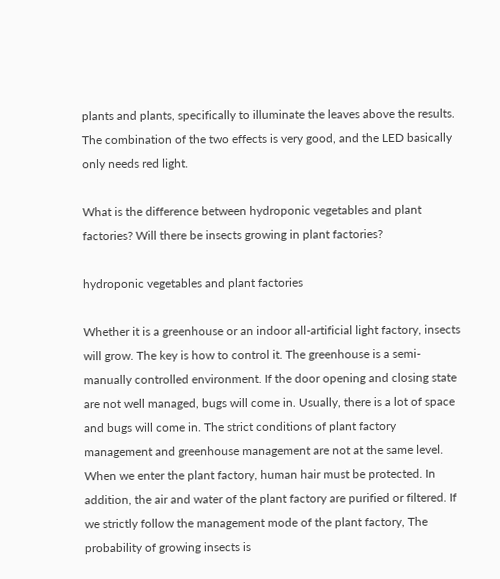plants and plants, specifically to illuminate the leaves above the results. The combination of the two effects is very good, and the LED basically only needs red light.

What is the difference between hydroponic vegetables and plant factories? Will there be insects growing in plant factories?

hydroponic vegetables and plant factories

Whether it is a greenhouse or an indoor all-artificial light factory, insects will grow. The key is how to control it. The greenhouse is a semi-manually controlled environment. If the door opening and closing state are not well managed, bugs will come in. Usually, there is a lot of space and bugs will come in. The strict conditions of plant factory management and greenhouse management are not at the same level. When we enter the plant factory, human hair must be protected. In addition, the air and water of the plant factory are purified or filtered. If we strictly follow the management mode of the plant factory, The probability of growing insects is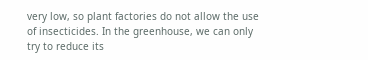very low, so plant factories do not allow the use of insecticides. In the greenhouse, we can only try to reduce its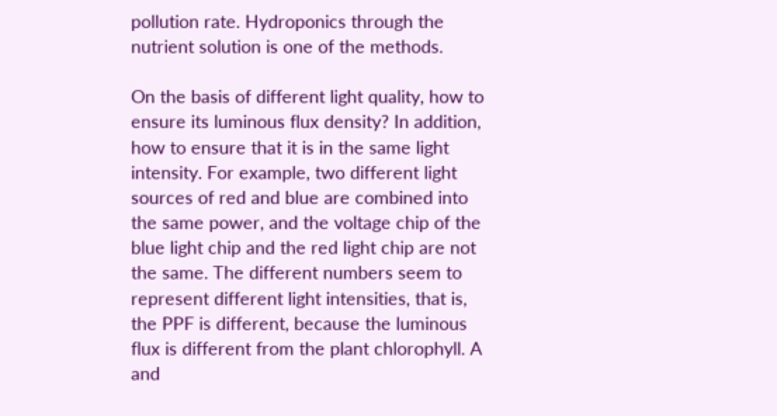pollution rate. Hydroponics through the nutrient solution is one of the methods.

On the basis of different light quality, how to ensure its luminous flux density? In addition, how to ensure that it is in the same light intensity. For example, two different light sources of red and blue are combined into the same power, and the voltage chip of the blue light chip and the red light chip are not the same. The different numbers seem to represent different light intensities, that is, the PPF is different, because the luminous flux is different from the plant chlorophyll. A and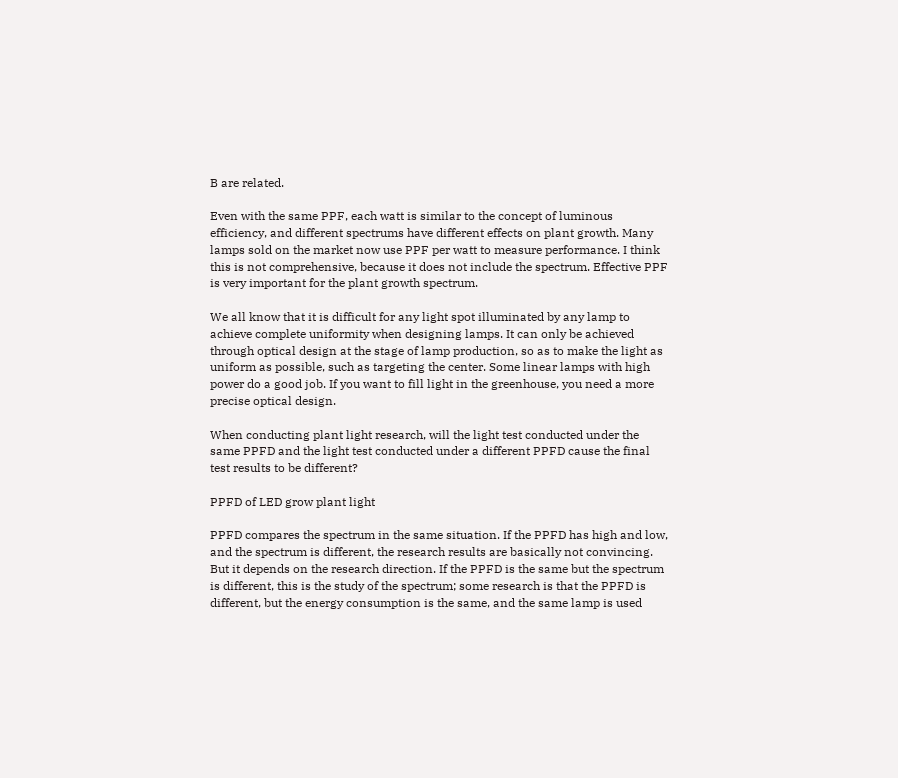B are related.

Even with the same PPF, each watt is similar to the concept of luminous efficiency, and different spectrums have different effects on plant growth. Many lamps sold on the market now use PPF per watt to measure performance. I think this is not comprehensive, because it does not include the spectrum. Effective PPF is very important for the plant growth spectrum.

We all know that it is difficult for any light spot illuminated by any lamp to achieve complete uniformity when designing lamps. It can only be achieved through optical design at the stage of lamp production, so as to make the light as uniform as possible, such as targeting the center. Some linear lamps with high power do a good job. If you want to fill light in the greenhouse, you need a more precise optical design.

When conducting plant light research, will the light test conducted under the same PPFD and the light test conducted under a different PPFD cause the final test results to be different?

PPFD of LED grow plant light

PPFD compares the spectrum in the same situation. If the PPFD has high and low, and the spectrum is different, the research results are basically not convincing. But it depends on the research direction. If the PPFD is the same but the spectrum is different, this is the study of the spectrum; some research is that the PPFD is different, but the energy consumption is the same, and the same lamp is used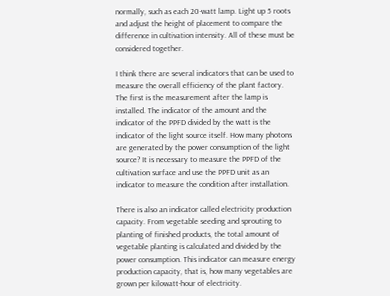normally, such as each 20-watt lamp. Light up 5 roots and adjust the height of placement to compare the difference in cultivation intensity. All of these must be considered together.

I think there are several indicators that can be used to measure the overall efficiency of the plant factory. The first is the measurement after the lamp is installed. The indicator of the amount and the indicator of the PPFD divided by the watt is the indicator of the light source itself. How many photons are generated by the power consumption of the light source? It is necessary to measure the PPFD of the cultivation surface and use the PPFD unit as an indicator to measure the condition after installation.

There is also an indicator called electricity production capacity. From vegetable seeding and sprouting to planting of finished products, the total amount of vegetable planting is calculated and divided by the power consumption. This indicator can measure energy production capacity, that is, how many vegetables are grown per kilowatt-hour of electricity.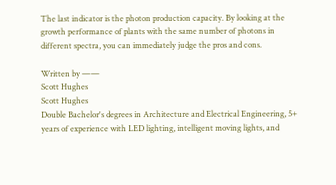The last indicator is the photon production capacity. By looking at the growth performance of plants with the same number of photons in different spectra, you can immediately judge the pros and cons.

Written by ——
Scott Hughes
Scott Hughes
Double Bachelor's degrees in Architecture and Electrical Engineering, 5+ years of experience with LED lighting, intelligent moving lights, and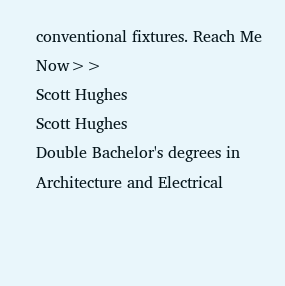conventional fixtures. Reach Me Now>>
Scott Hughes
Scott Hughes
Double Bachelor's degrees in Architecture and Electrical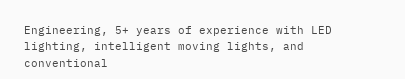Engineering, 5+ years of experience with LED lighting, intelligent moving lights, and conventional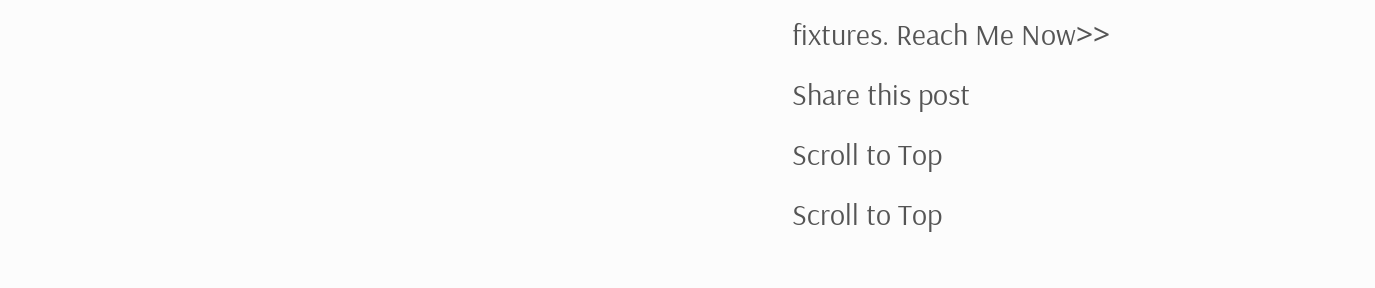fixtures. Reach Me Now>>
Share this post
Scroll to Top
Scroll to Top